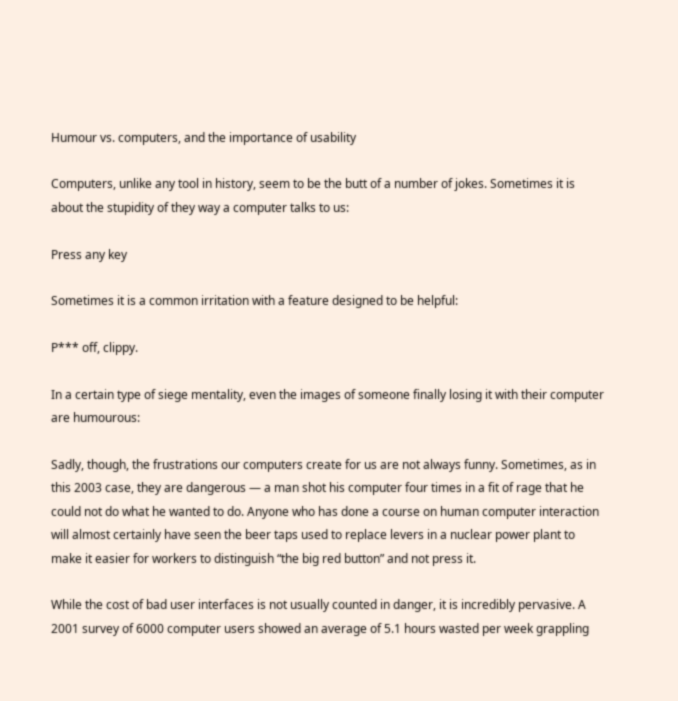Humour vs. computers, and the importance of usability

Computers, unlike any tool in history, seem to be the butt of a number of jokes. Sometimes it is about the stupidity of they way a computer talks to us:

Press any key

Sometimes it is a common irritation with a feature designed to be helpful:

P*** off, clippy.

In a certain type of siege mentality, even the images of someone finally losing it with their computer are humourous:

Sadly, though, the frustrations our computers create for us are not always funny. Sometimes, as in this 2003 case, they are dangerous — a man shot his computer four times in a fit of rage that he could not do what he wanted to do. Anyone who has done a course on human computer interaction will almost certainly have seen the beer taps used to replace levers in a nuclear power plant to make it easier for workers to distinguish “the big red button” and not press it.

While the cost of bad user interfaces is not usually counted in danger, it is incredibly pervasive. A 2001 survey of 6000 computer users showed an average of 5.1 hours wasted per week grappling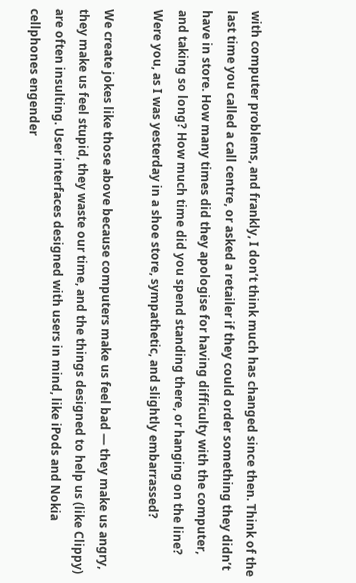with computer problems, and frankly, I don’t think much has changed since then. Think of the last time you called a call centre, or asked a retailer if they could order something they didn’t have in store. How many times did they apologise for having difficulty with the computer, and taking so long? How much time did you spend standing there, or hanging on the line? Were you, as I was yesterday in a shoe store, sympathetic, and slightly embarrassed?

We create jokes like those above because computers make us feel bad — they make us angry, they make us feel stupid, they waste our time, and the things designed to help us (like Clippy) are often insulting. User interfaces designed with users in mind, like iPods and Nokia cellphones engender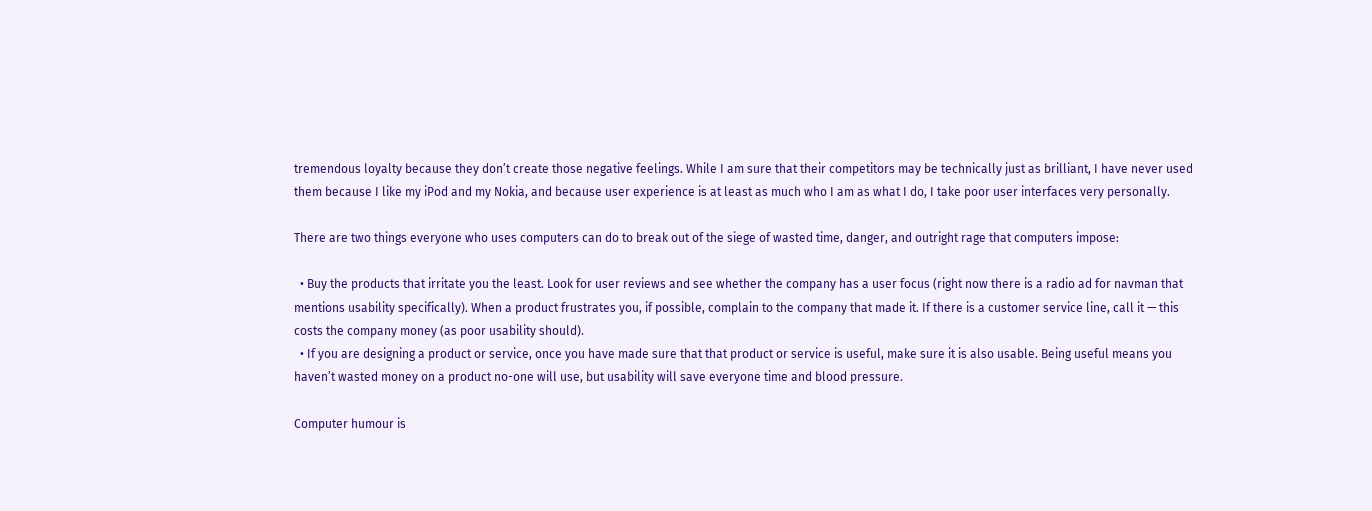tremendous loyalty because they don’t create those negative feelings. While I am sure that their competitors may be technically just as brilliant, I have never used them because I like my iPod and my Nokia, and because user experience is at least as much who I am as what I do, I take poor user interfaces very personally.

There are two things everyone who uses computers can do to break out of the siege of wasted time, danger, and outright rage that computers impose:

  • Buy the products that irritate you the least. Look for user reviews and see whether the company has a user focus (right now there is a radio ad for navman that mentions usability specifically). When a product frustrates you, if possible, complain to the company that made it. If there is a customer service line, call it — this costs the company money (as poor usability should).
  • If you are designing a product or service, once you have made sure that that product or service is useful, make sure it is also usable. Being useful means you haven’t wasted money on a product no-one will use, but usability will save everyone time and blood pressure.

Computer humour is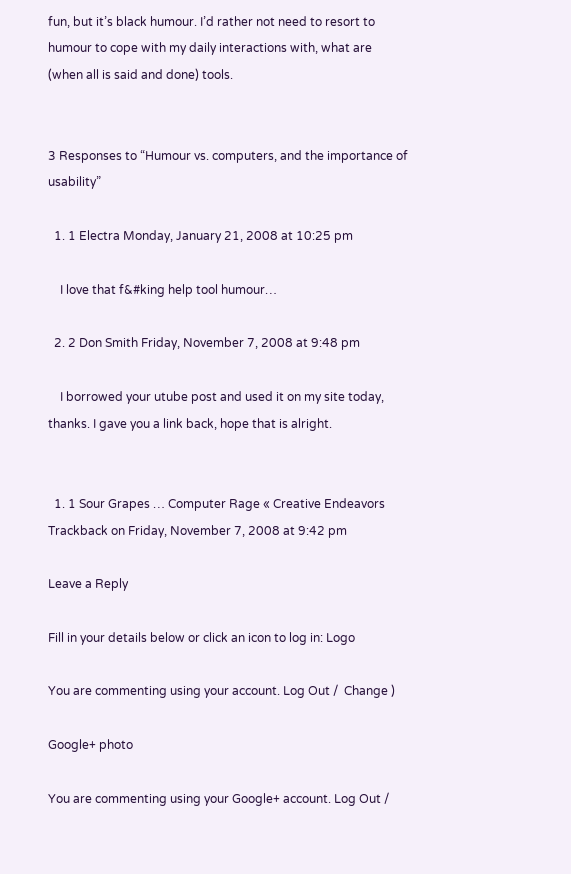fun, but it’s black humour. I’d rather not need to resort to humour to cope with my daily interactions with, what are (when all is said and done) tools.


3 Responses to “Humour vs. computers, and the importance of usability”

  1. 1 Electra Monday, January 21, 2008 at 10:25 pm

    I love that f&#king help tool humour…

  2. 2 Don Smith Friday, November 7, 2008 at 9:48 pm

    I borrowed your utube post and used it on my site today, thanks. I gave you a link back, hope that is alright.


  1. 1 Sour Grapes … Computer Rage « Creative Endeavors Trackback on Friday, November 7, 2008 at 9:42 pm

Leave a Reply

Fill in your details below or click an icon to log in: Logo

You are commenting using your account. Log Out /  Change )

Google+ photo

You are commenting using your Google+ account. Log Out /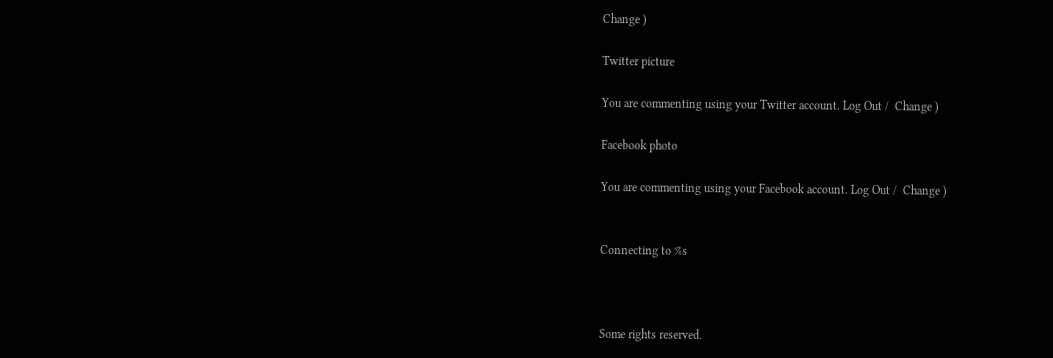Change )

Twitter picture

You are commenting using your Twitter account. Log Out /  Change )

Facebook photo

You are commenting using your Facebook account. Log Out /  Change )


Connecting to %s



Some rights reserved.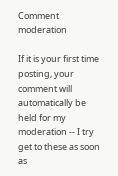Comment moderation

If it is your first time posting, your comment will automatically be held for my moderation -- I try get to these as soon as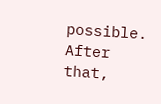possible. After that,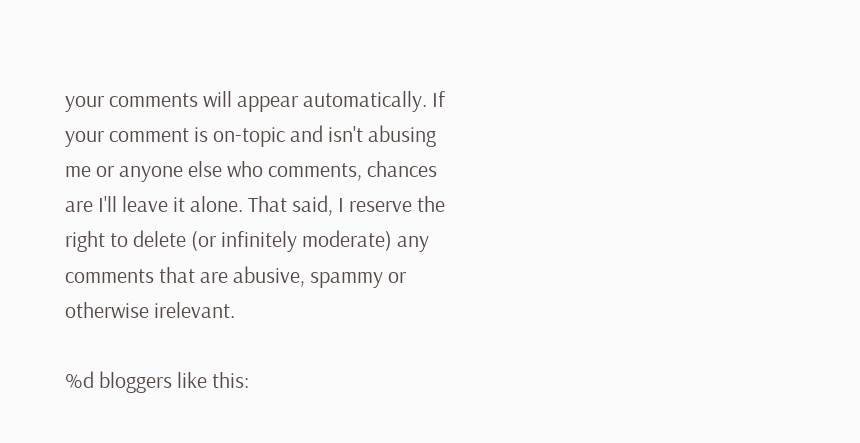your comments will appear automatically. If your comment is on-topic and isn't abusing me or anyone else who comments, chances are I'll leave it alone. That said, I reserve the right to delete (or infinitely moderate) any comments that are abusive, spammy or otherwise irelevant.

%d bloggers like this: